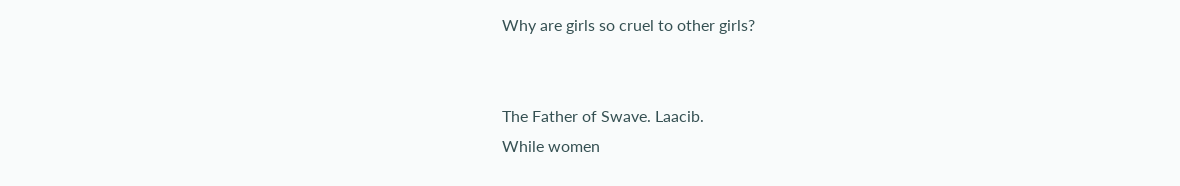Why are girls so cruel to other girls?


The Father of Swave. Laacib.
While women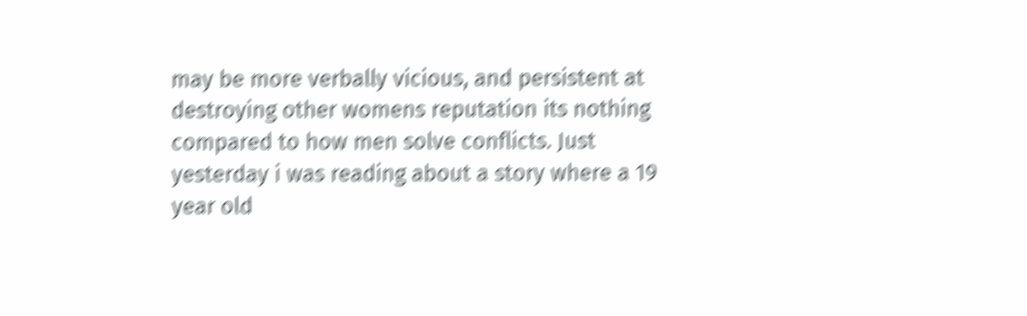may be more verbally vicious, and persistent at destroying other womens reputation its nothing compared to how men solve conflicts. Just yesterday i was reading about a story where a 19 year old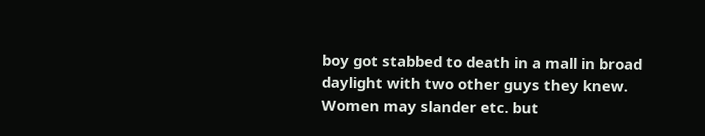boy got stabbed to death in a mall in broad daylight with two other guys they knew. Women may slander etc. but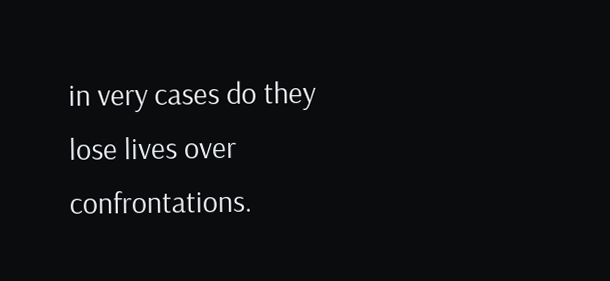in very cases do they lose lives over confrontations.